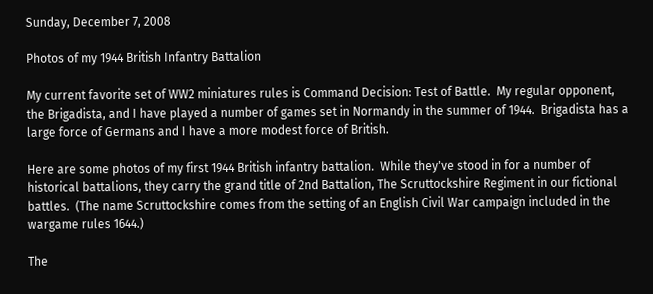Sunday, December 7, 2008

Photos of my 1944 British Infantry Battalion

My current favorite set of WW2 miniatures rules is Command Decision: Test of Battle.  My regular opponent, the Brigadista, and I have played a number of games set in Normandy in the summer of 1944.  Brigadista has a large force of Germans and I have a more modest force of British.

Here are some photos of my first 1944 British infantry battalion.  While they've stood in for a number of historical battalions, they carry the grand title of 2nd Battalion, The Scruttockshire Regiment in our fictional battles.  (The name Scruttockshire comes from the setting of an English Civil War campaign included in the wargame rules 1644.)

The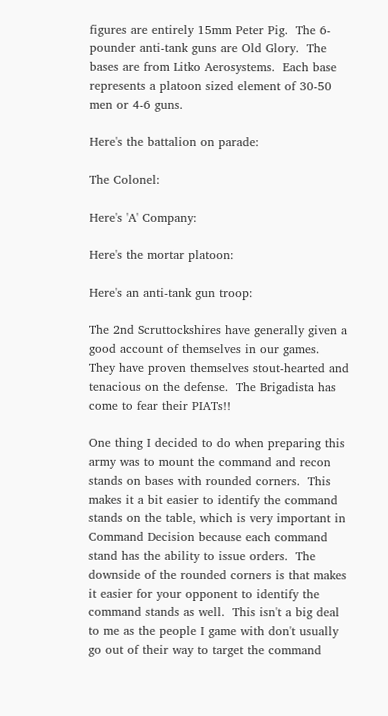figures are entirely 15mm Peter Pig.  The 6-pounder anti-tank guns are Old Glory.  The bases are from Litko Aerosystems.  Each base represents a platoon sized element of 30-50 men or 4-6 guns.

Here's the battalion on parade:

The Colonel:

Here's 'A' Company:

Here's the mortar platoon:

Here's an anti-tank gun troop:

The 2nd Scruttockshires have generally given a good account of themselves in our games.  They have proven themselves stout-hearted and tenacious on the defense.  The Brigadista has come to fear their PIATs!!

One thing I decided to do when preparing this army was to mount the command and recon stands on bases with rounded corners.  This makes it a bit easier to identify the command stands on the table, which is very important in Command Decision because each command stand has the ability to issue orders.  The downside of the rounded corners is that makes it easier for your opponent to identify the command stands as well.  This isn't a big deal to me as the people I game with don't usually go out of their way to target the command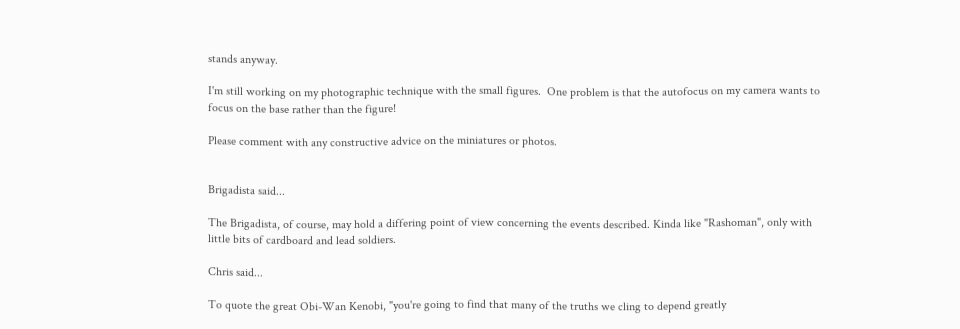stands anyway.

I'm still working on my photographic technique with the small figures.  One problem is that the autofocus on my camera wants to focus on the base rather than the figure!

Please comment with any constructive advice on the miniatures or photos.


Brigadista said...

The Brigadista, of course, may hold a differing point of view concerning the events described. Kinda like "Rashoman", only with little bits of cardboard and lead soldiers.

Chris said...

To quote the great Obi-Wan Kenobi, "you're going to find that many of the truths we cling to depend greatly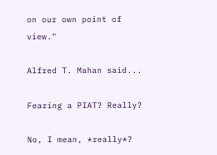on our own point of view."

Alfred T. Mahan said...

Fearing a PIAT? Really?

No, I mean, *really*?